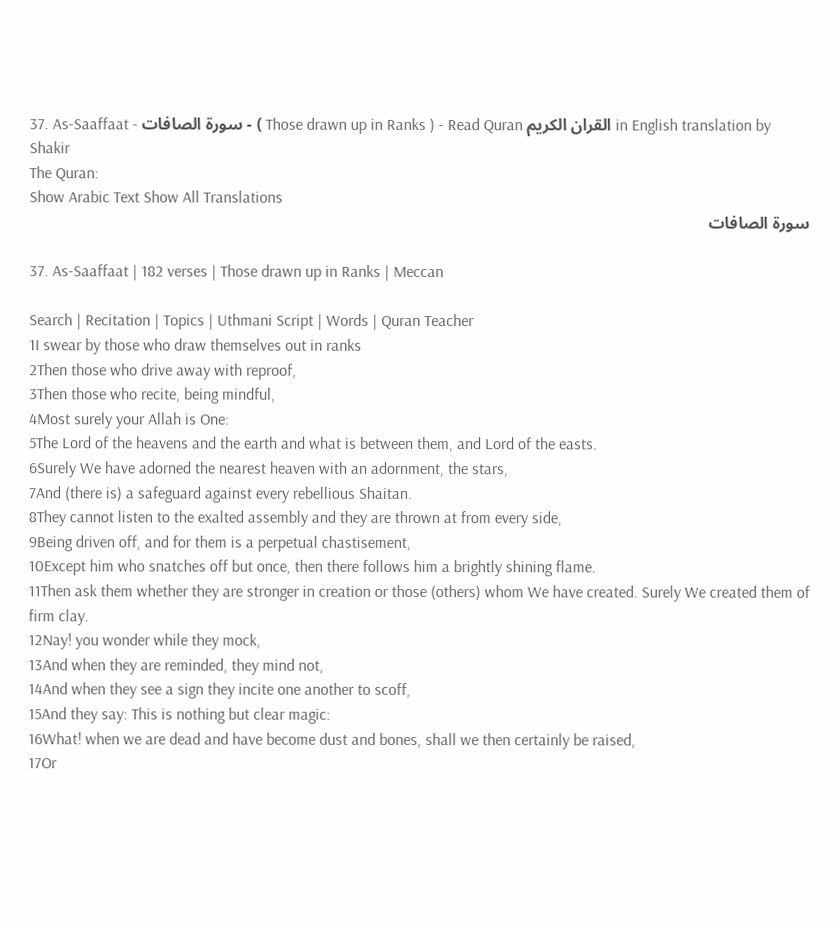37. As-Saaffaat - سورة الصافات - ( Those drawn up in Ranks ) - Read Quran القران الكريم in English translation by Shakir
The Quran:
Show Arabic Text Show All Translations
سورة الصافات

37. As-Saaffaat | 182 verses | Those drawn up in Ranks | Meccan

Search | Recitation | Topics | Uthmani Script | Words | Quran Teacher
1I swear by those who draw themselves out in ranks
2Then those who drive away with reproof,
3Then those who recite, being mindful,
4Most surely your Allah is One:
5The Lord of the heavens and the earth and what is between them, and Lord of the easts.
6Surely We have adorned the nearest heaven with an adornment, the stars,
7And (there is) a safeguard against every rebellious Shaitan.
8They cannot listen to the exalted assembly and they are thrown at from every side,
9Being driven off, and for them is a perpetual chastisement,
10Except him who snatches off but once, then there follows him a brightly shining flame.
11Then ask them whether they are stronger in creation or those (others) whom We have created. Surely We created them of firm clay.
12Nay! you wonder while they mock,
13And when they are reminded, they mind not,
14And when they see a sign they incite one another to scoff,
15And they say: This is nothing but clear magic:
16What! when we are dead and have become dust and bones, shall we then certainly be raised,
17Or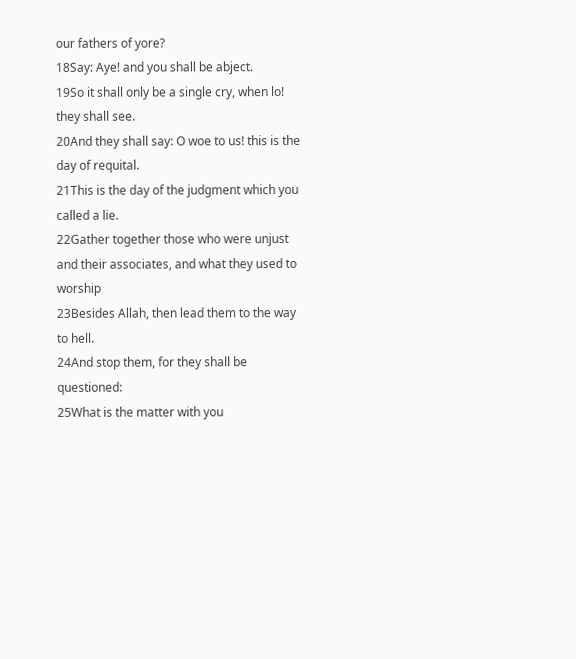our fathers of yore?
18Say: Aye! and you shall be abject.
19So it shall only be a single cry, when lo! they shall see.
20And they shall say: O woe to us! this is the day of requital.
21This is the day of the judgment which you called a lie.
22Gather together those who were unjust and their associates, and what they used to worship
23Besides Allah, then lead them to the way to hell.
24And stop them, for they shall be questioned:
25What is the matter with you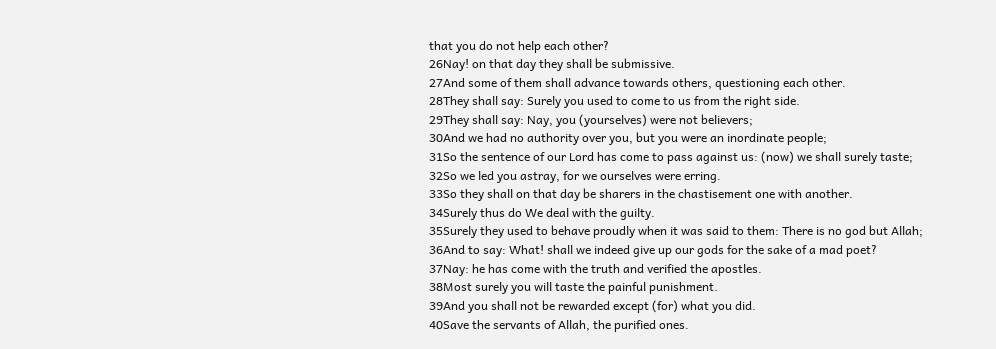that you do not help each other?
26Nay! on that day they shall be submissive.
27And some of them shall advance towards others, questioning each other.
28They shall say: Surely you used to come to us from the right side.
29They shall say: Nay, you (yourselves) were not believers;
30And we had no authority over you, but you were an inordinate people;
31So the sentence of our Lord has come to pass against us: (now) we shall surely taste;
32So we led you astray, for we ourselves were erring.
33So they shall on that day be sharers in the chastisement one with another.
34Surely thus do We deal with the guilty.
35Surely they used to behave proudly when it was said to them: There is no god but Allah;
36And to say: What! shall we indeed give up our gods for the sake of a mad poet?
37Nay: he has come with the truth and verified the apostles.
38Most surely you will taste the painful punishment.
39And you shall not be rewarded except (for) what you did.
40Save the servants of Allah, the purified ones.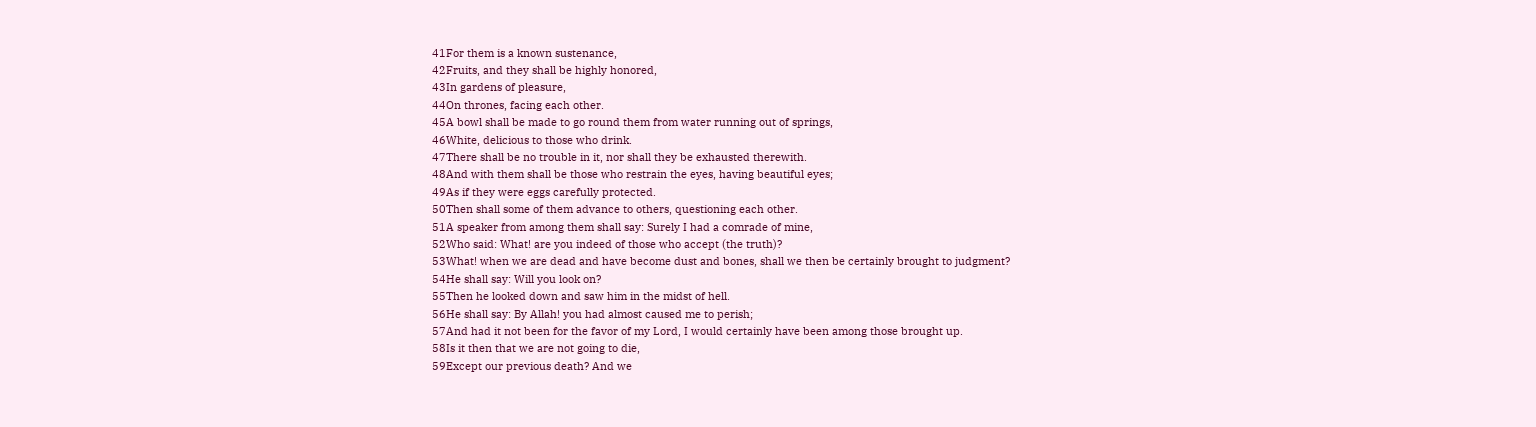41For them is a known sustenance,
42Fruits, and they shall be highly honored,
43In gardens of pleasure,
44On thrones, facing each other.
45A bowl shall be made to go round them from water running out of springs,
46White, delicious to those who drink.
47There shall be no trouble in it, nor shall they be exhausted therewith.
48And with them shall be those who restrain the eyes, having beautiful eyes;
49As if they were eggs carefully protected.
50Then shall some of them advance to others, questioning each other.
51A speaker from among them shall say: Surely I had a comrade of mine,
52Who said: What! are you indeed of those who accept (the truth)?
53What! when we are dead and have become dust and bones, shall we then be certainly brought to judgment?
54He shall say: Will you look on?
55Then he looked down and saw him in the midst of hell.
56He shall say: By Allah! you had almost caused me to perish;
57And had it not been for the favor of my Lord, I would certainly have been among those brought up.
58Is it then that we are not going to die,
59Except our previous death? And we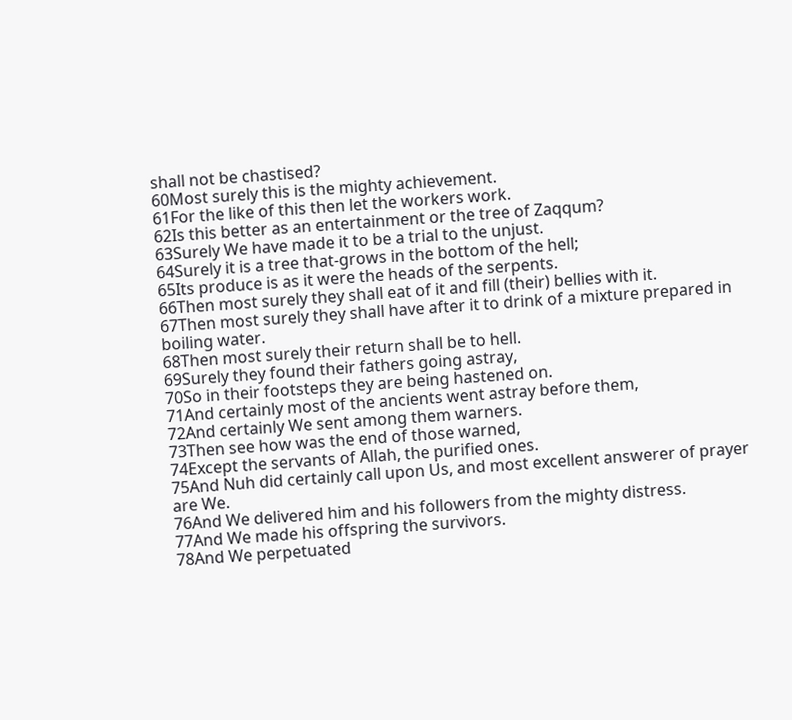shall not be chastised?
60Most surely this is the mighty achievement.
61For the like of this then let the workers work.
62Is this better as an entertainment or the tree of Zaqqum?
63Surely We have made it to be a trial to the unjust.
64Surely it is a tree that-grows in the bottom of the hell;
65Its produce is as it were the heads of the serpents.
66Then most surely they shall eat of it and fill (their) bellies with it.
67Then most surely they shall have after it to drink of a mixture prepared in boiling water.
68Then most surely their return shall be to hell.
69Surely they found their fathers going astray,
70So in their footsteps they are being hastened on.
71And certainly most of the ancients went astray before them,
72And certainly We sent among them warners.
73Then see how was the end of those warned,
74Except the servants of Allah, the purified ones.
75And Nuh did certainly call upon Us, and most excellent answerer of prayer are We.
76And We delivered him and his followers from the mighty distress.
77And We made his offspring the survivors.
78And We perpetuated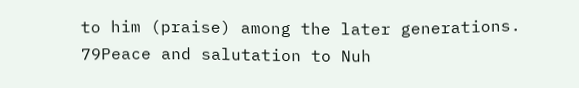to him (praise) among the later generations.
79Peace and salutation to Nuh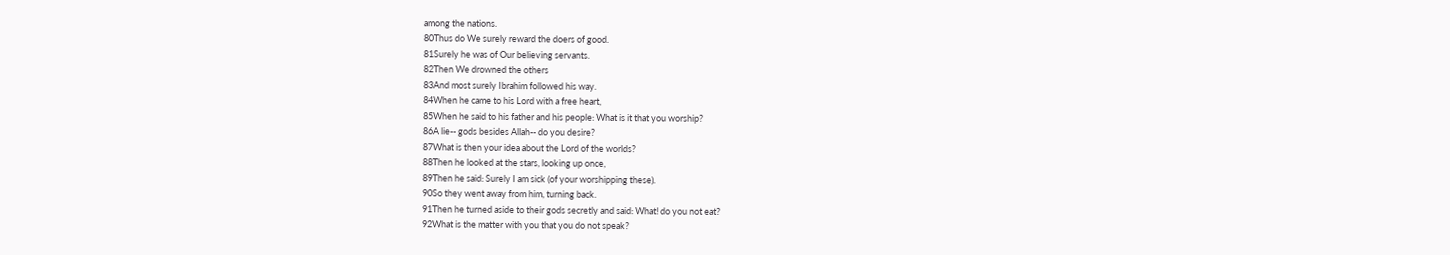among the nations.
80Thus do We surely reward the doers of good.
81Surely he was of Our believing servants.
82Then We drowned the others
83And most surely Ibrahim followed his way.
84When he came to his Lord with a free heart,
85When he said to his father and his people: What is it that you worship?
86A lie-- gods besides Allah-- do you desire?
87What is then your idea about the Lord of the worlds?
88Then he looked at the stars, looking up once,
89Then he said: Surely I am sick (of your worshipping these).
90So they went away from him, turning back.
91Then he turned aside to their gods secretly and said: What! do you not eat?
92What is the matter with you that you do not speak?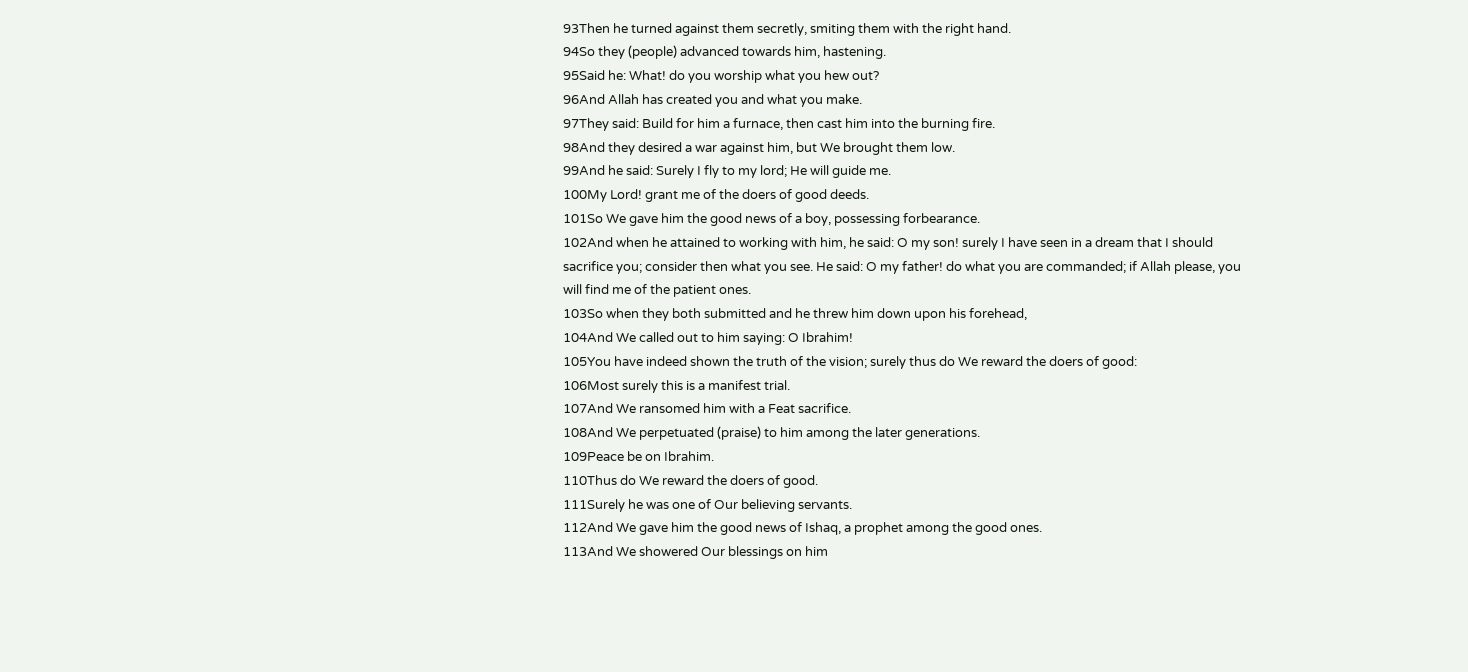93Then he turned against them secretly, smiting them with the right hand.
94So they (people) advanced towards him, hastening.
95Said he: What! do you worship what you hew out?
96And Allah has created you and what you make.
97They said: Build for him a furnace, then cast him into the burning fire.
98And they desired a war against him, but We brought them low.
99And he said: Surely I fly to my lord; He will guide me.
100My Lord! grant me of the doers of good deeds.
101So We gave him the good news of a boy, possessing forbearance.
102And when he attained to working with him, he said: O my son! surely I have seen in a dream that I should sacrifice you; consider then what you see. He said: O my father! do what you are commanded; if Allah please, you will find me of the patient ones.
103So when they both submitted and he threw him down upon his forehead,
104And We called out to him saying: O Ibrahim!
105You have indeed shown the truth of the vision; surely thus do We reward the doers of good:
106Most surely this is a manifest trial.
107And We ransomed him with a Feat sacrifice.
108And We perpetuated (praise) to him among the later generations.
109Peace be on Ibrahim.
110Thus do We reward the doers of good.
111Surely he was one of Our believing servants.
112And We gave him the good news of Ishaq, a prophet among the good ones.
113And We showered Our blessings on him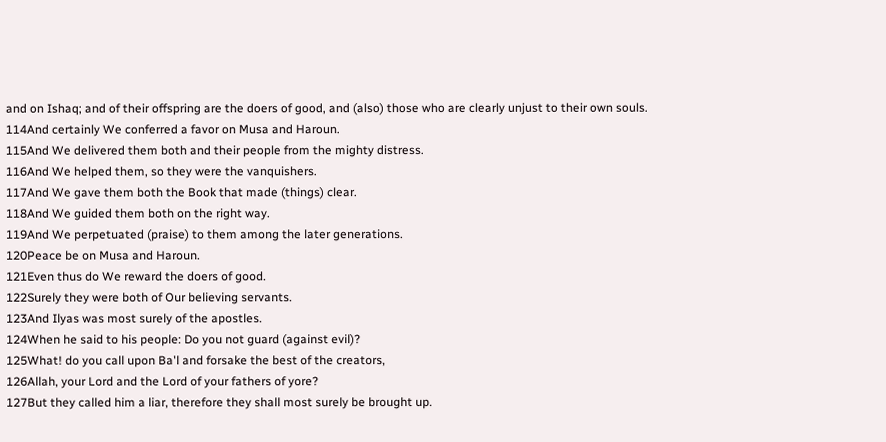and on Ishaq; and of their offspring are the doers of good, and (also) those who are clearly unjust to their own souls.
114And certainly We conferred a favor on Musa and Haroun.
115And We delivered them both and their people from the mighty distress.
116And We helped them, so they were the vanquishers.
117And We gave them both the Book that made (things) clear.
118And We guided them both on the right way.
119And We perpetuated (praise) to them among the later generations.
120Peace be on Musa and Haroun.
121Even thus do We reward the doers of good.
122Surely they were both of Our believing servants.
123And Ilyas was most surely of the apostles.
124When he said to his people: Do you not guard (against evil)?
125What! do you call upon Ba'l and forsake the best of the creators,
126Allah, your Lord and the Lord of your fathers of yore?
127But they called him a liar, therefore they shall most surely be brought up.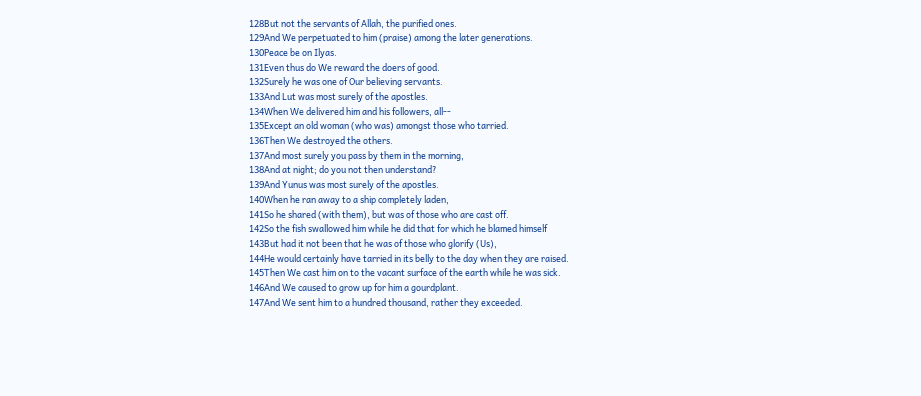128But not the servants of Allah, the purified ones.
129And We perpetuated to him (praise) among the later generations.
130Peace be on Ilyas.
131Even thus do We reward the doers of good.
132Surely he was one of Our believing servants.
133And Lut was most surely of the apostles.
134When We delivered him and his followers, all--
135Except an old woman (who was) amongst those who tarried.
136Then We destroyed the others.
137And most surely you pass by them in the morning,
138And at night; do you not then understand?
139And Yunus was most surely of the apostles.
140When he ran away to a ship completely laden,
141So he shared (with them), but was of those who are cast off.
142So the fish swallowed him while he did that for which he blamed himself
143But had it not been that he was of those who glorify (Us),
144He would certainly have tarried in its belly to the day when they are raised.
145Then We cast him on to the vacant surface of the earth while he was sick.
146And We caused to grow up for him a gourdplant.
147And We sent him to a hundred thousand, rather they exceeded.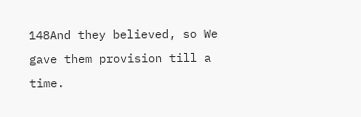148And they believed, so We gave them provision till a time.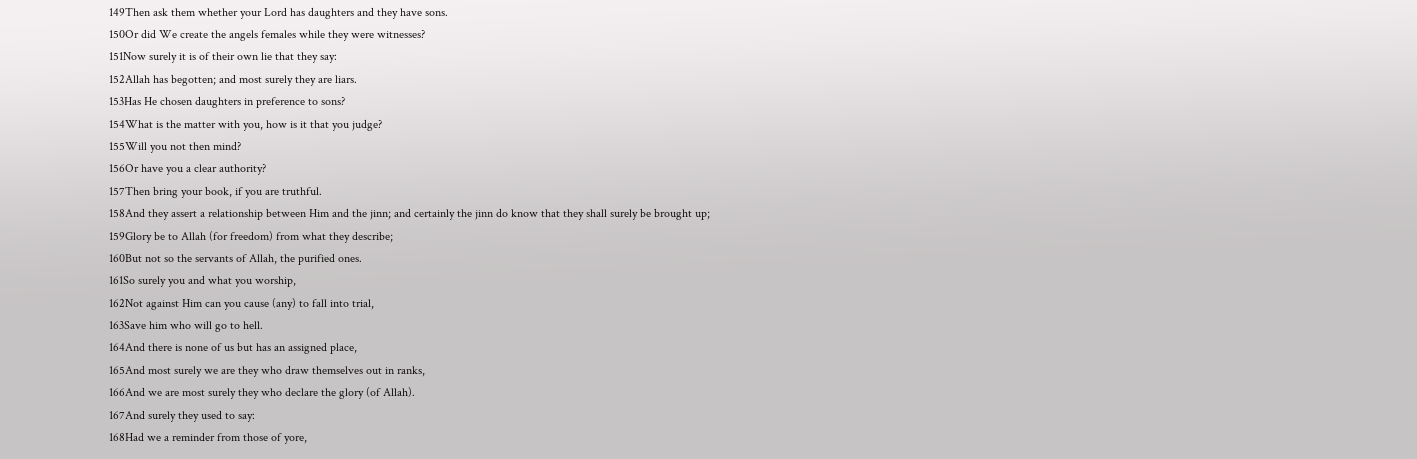149Then ask them whether your Lord has daughters and they have sons.
150Or did We create the angels females while they were witnesses?
151Now surely it is of their own lie that they say:
152Allah has begotten; and most surely they are liars.
153Has He chosen daughters in preference to sons?
154What is the matter with you, how is it that you judge?
155Will you not then mind?
156Or have you a clear authority?
157Then bring your book, if you are truthful.
158And they assert a relationship between Him and the jinn; and certainly the jinn do know that they shall surely be brought up;
159Glory be to Allah (for freedom) from what they describe;
160But not so the servants of Allah, the purified ones.
161So surely you and what you worship,
162Not against Him can you cause (any) to fall into trial,
163Save him who will go to hell.
164And there is none of us but has an assigned place,
165And most surely we are they who draw themselves out in ranks,
166And we are most surely they who declare the glory (of Allah).
167And surely they used to say:
168Had we a reminder from those of yore,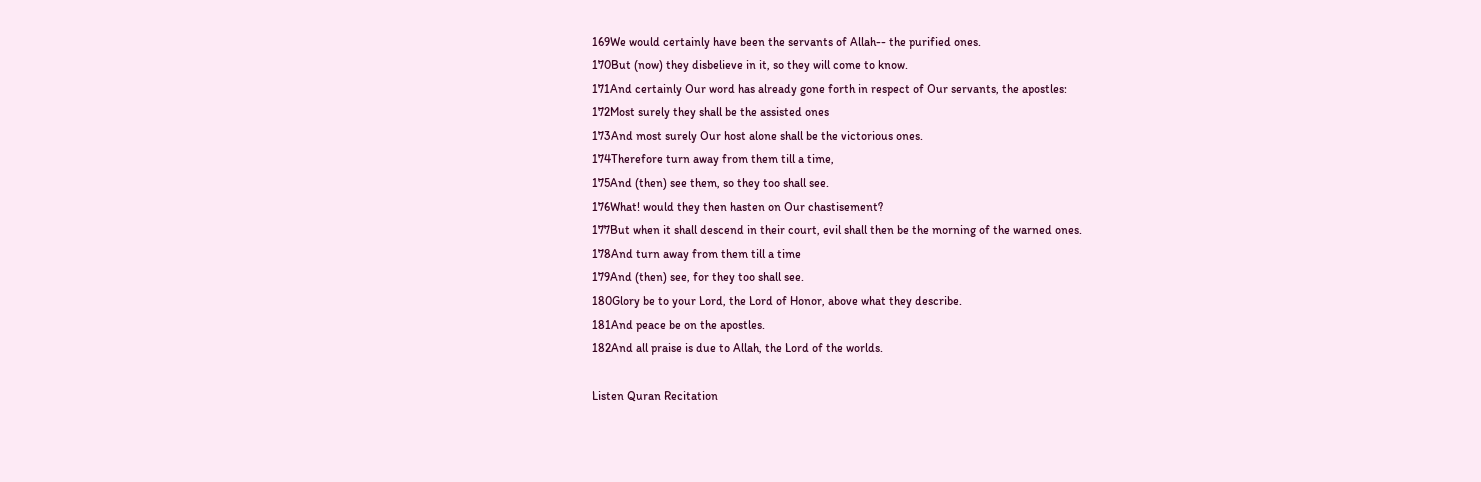169We would certainly have been the servants of Allah-- the purified ones.
170But (now) they disbelieve in it, so they will come to know.
171And certainly Our word has already gone forth in respect of Our servants, the apostles:
172Most surely they shall be the assisted ones
173And most surely Our host alone shall be the victorious ones.
174Therefore turn away from them till a time,
175And (then) see them, so they too shall see.
176What! would they then hasten on Our chastisement?
177But when it shall descend in their court, evil shall then be the morning of the warned ones.
178And turn away from them till a time
179And (then) see, for they too shall see.
180Glory be to your Lord, the Lord of Honor, above what they describe.
181And peace be on the apostles.
182And all praise is due to Allah, the Lord of the worlds.

Listen Quran Recitation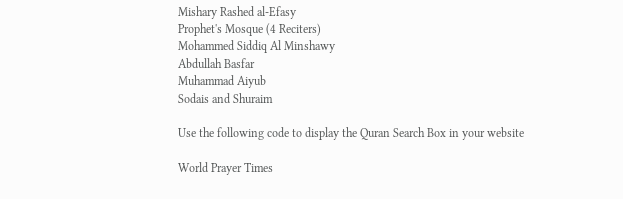Mishary Rashed al-Efasy
Prophet's Mosque (4 Reciters)
Mohammed Siddiq Al Minshawy
Abdullah Basfar
Muhammad Aiyub
Sodais and Shuraim

Use the following code to display the Quran Search Box in your website

World Prayer Times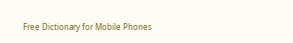Free Dictionary for Mobile Phones